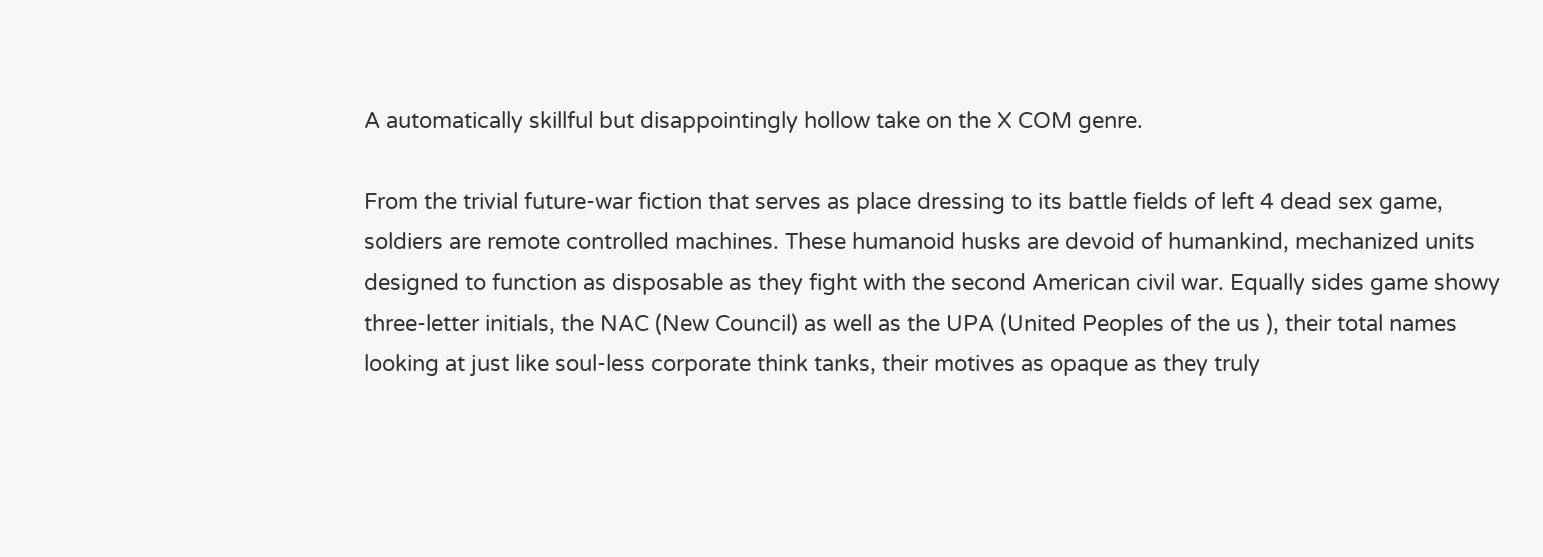A automatically skillful but disappointingly hollow take on the X COM genre.

From the trivial future-war fiction that serves as place dressing to its battle fields of left 4 dead sex game, soldiers are remote controlled machines. These humanoid husks are devoid of humankind, mechanized units designed to function as disposable as they fight with the second American civil war. Equally sides game showy three-letter initials, the NAC (New Council) as well as the UPA (United Peoples of the us ), their total names looking at just like soul-less corporate think tanks, their motives as opaque as they truly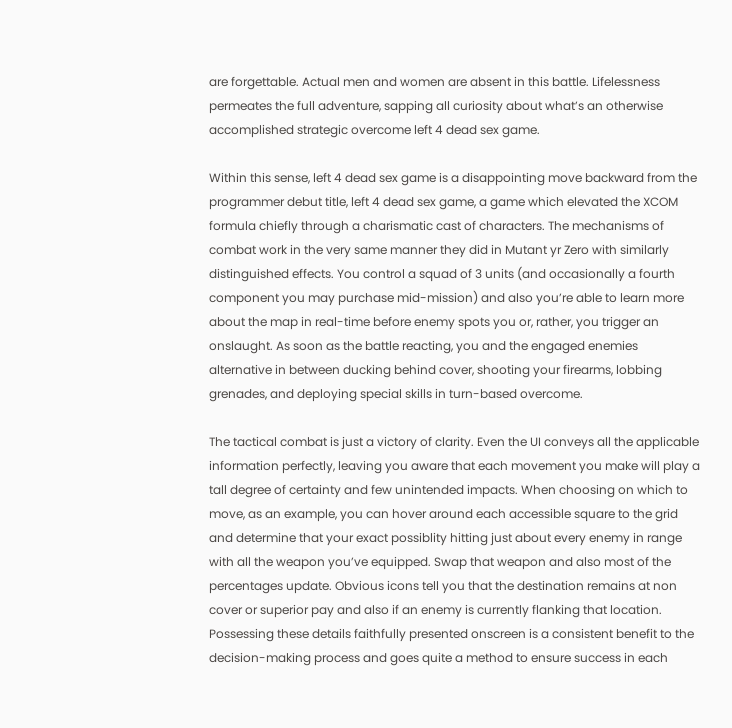are forgettable. Actual men and women are absent in this battle. Lifelessness permeates the full adventure, sapping all curiosity about what’s an otherwise accomplished strategic overcome left 4 dead sex game.

Within this sense, left 4 dead sex game is a disappointing move backward from the programmer debut title, left 4 dead sex game, a game which elevated the XCOM formula chiefly through a charismatic cast of characters. The mechanisms of combat work in the very same manner they did in Mutant yr Zero with similarly distinguished effects. You control a squad of 3 units (and occasionally a fourth component you may purchase mid-mission) and also you’re able to learn more about the map in real-time before enemy spots you or, rather, you trigger an onslaught. As soon as the battle reacting, you and the engaged enemies alternative in between ducking behind cover, shooting your firearms, lobbing grenades, and deploying special skills in turn-based overcome.

The tactical combat is just a victory of clarity. Even the UI conveys all the applicable information perfectly, leaving you aware that each movement you make will play a tall degree of certainty and few unintended impacts. When choosing on which to move, as an example, you can hover around each accessible square to the grid and determine that your exact possiblity hitting just about every enemy in range with all the weapon you’ve equipped. Swap that weapon and also most of the percentages update. Obvious icons tell you that the destination remains at non cover or superior pay and also if an enemy is currently flanking that location. Possessing these details faithfully presented onscreen is a consistent benefit to the decision-making process and goes quite a method to ensure success in each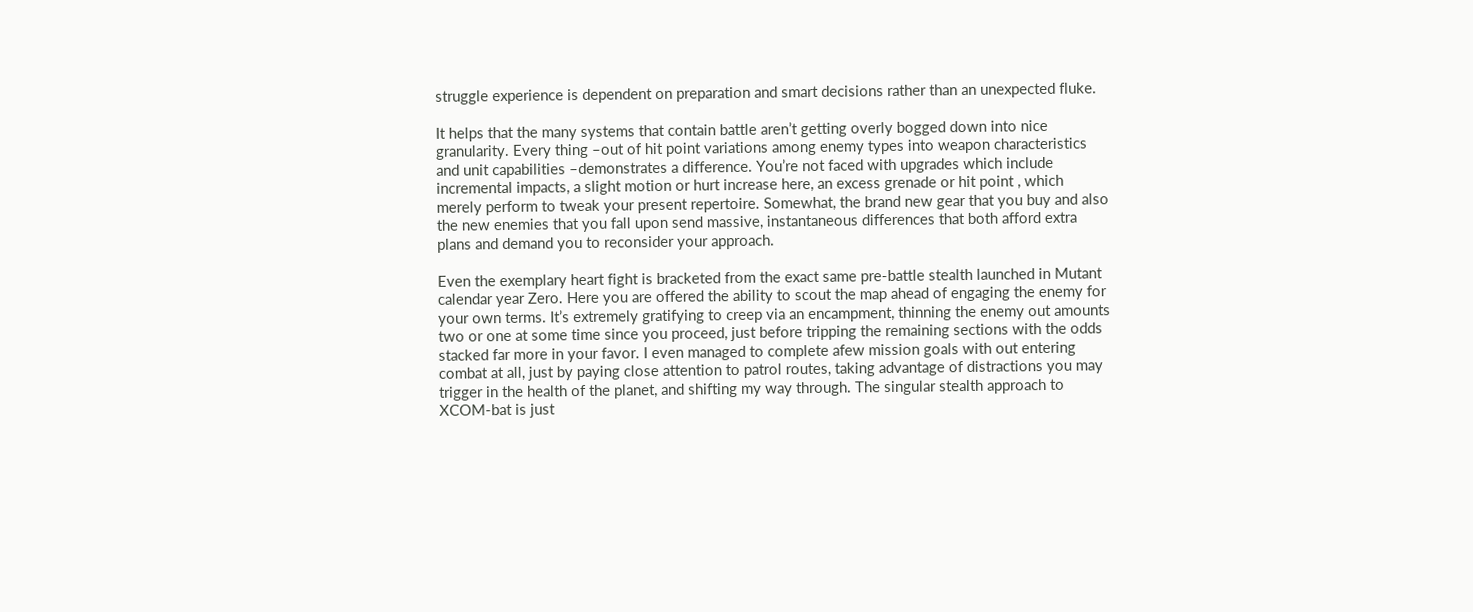struggle experience is dependent on preparation and smart decisions rather than an unexpected fluke.

It helps that the many systems that contain battle aren’t getting overly bogged down into nice granularity. Every thing –out of hit point variations among enemy types into weapon characteristics and unit capabilities –demonstrates a difference. You’re not faced with upgrades which include incremental impacts, a slight motion or hurt increase here, an excess grenade or hit point , which merely perform to tweak your present repertoire. Somewhat, the brand new gear that you buy and also the new enemies that you fall upon send massive, instantaneous differences that both afford extra plans and demand you to reconsider your approach.

Even the exemplary heart fight is bracketed from the exact same pre-battle stealth launched in Mutant calendar year Zero. Here you are offered the ability to scout the map ahead of engaging the enemy for your own terms. It’s extremely gratifying to creep via an encampment, thinning the enemy out amounts two or one at some time since you proceed, just before tripping the remaining sections with the odds stacked far more in your favor. I even managed to complete afew mission goals with out entering combat at all, just by paying close attention to patrol routes, taking advantage of distractions you may trigger in the health of the planet, and shifting my way through. The singular stealth approach to XCOM-bat is just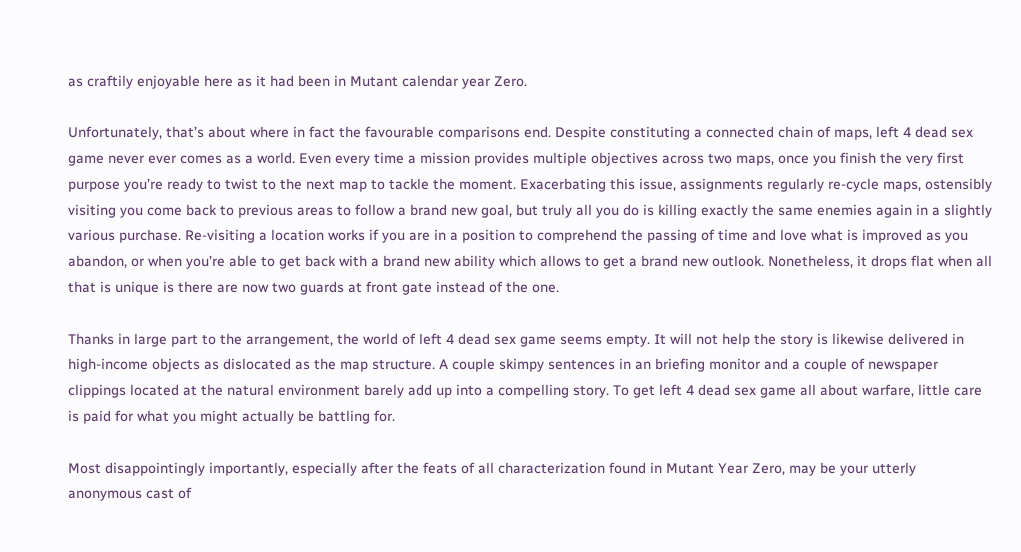as craftily enjoyable here as it had been in Mutant calendar year Zero.

Unfortunately, that’s about where in fact the favourable comparisons end. Despite constituting a connected chain of maps, left 4 dead sex game never ever comes as a world. Even every time a mission provides multiple objectives across two maps, once you finish the very first purpose you’re ready to twist to the next map to tackle the moment. Exacerbating this issue, assignments regularly re-cycle maps, ostensibly visiting you come back to previous areas to follow a brand new goal, but truly all you do is killing exactly the same enemies again in a slightly various purchase. Re-visiting a location works if you are in a position to comprehend the passing of time and love what is improved as you abandon, or when you’re able to get back with a brand new ability which allows to get a brand new outlook. Nonetheless, it drops flat when all that is unique is there are now two guards at front gate instead of the one.

Thanks in large part to the arrangement, the world of left 4 dead sex game seems empty. It will not help the story is likewise delivered in high-income objects as dislocated as the map structure. A couple skimpy sentences in an briefing monitor and a couple of newspaper clippings located at the natural environment barely add up into a compelling story. To get left 4 dead sex game all about warfare, little care is paid for what you might actually be battling for.

Most disappointingly importantly, especially after the feats of all characterization found in Mutant Year Zero, may be your utterly anonymous cast of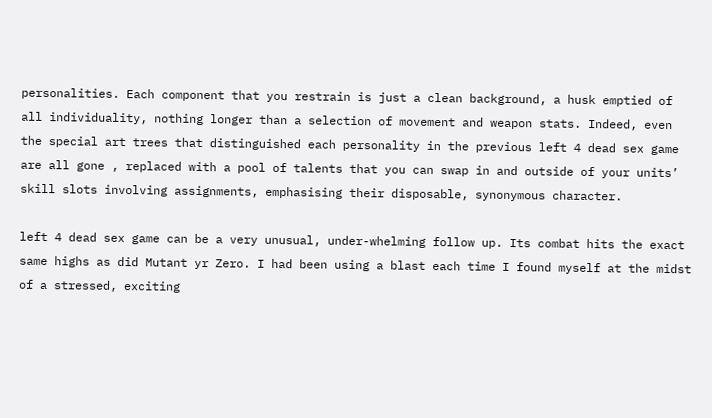personalities. Each component that you restrain is just a clean background, a husk emptied of all individuality, nothing longer than a selection of movement and weapon stats. Indeed, even the special art trees that distinguished each personality in the previous left 4 dead sex game are all gone , replaced with a pool of talents that you can swap in and outside of your units’ skill slots involving assignments, emphasising their disposable, synonymous character.

left 4 dead sex game can be a very unusual, under-whelming follow up. Its combat hits the exact same highs as did Mutant yr Zero. I had been using a blast each time I found myself at the midst of a stressed, exciting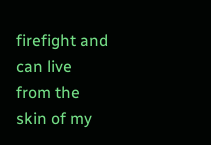firefight and can live from the skin of my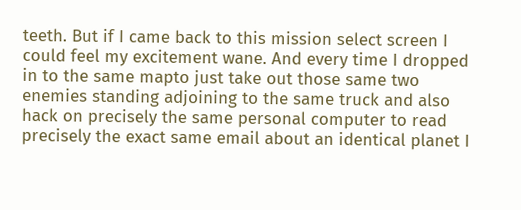teeth. But if I came back to this mission select screen I could feel my excitement wane. And every time I dropped in to the same mapto just take out those same two enemies standing adjoining to the same truck and also hack on precisely the same personal computer to read precisely the exact same email about an identical planet I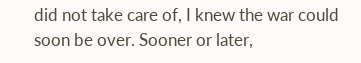did not take care of, I knew the war could soon be over. Sooner or later,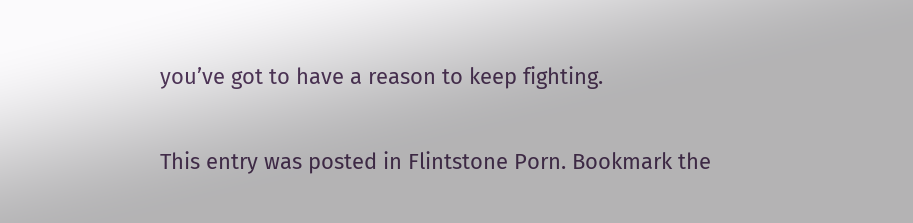you’ve got to have a reason to keep fighting.

This entry was posted in Flintstone Porn. Bookmark the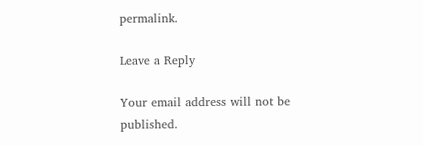permalink.

Leave a Reply

Your email address will not be published.